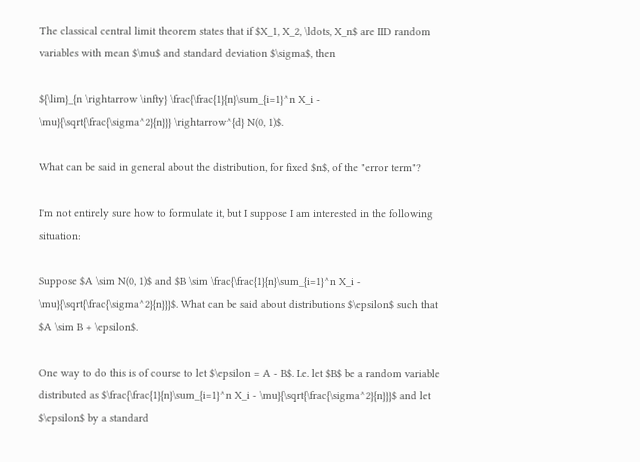The classical central limit theorem states that if $X_1, X_2, \ldots, X_n$ are IID random variables with mean $\mu$ and standard deviation $\sigma$, then

${\lim}_{n \rightarrow \infty} \frac{\frac{1}{n}\sum_{i=1}^n X_i - \mu}{\sqrt{\frac{\sigma^2}{n}}} \rightarrow^{d} N(0, 1)$.

What can be said in general about the distribution, for fixed $n$, of the "error term"?

I'm not entirely sure how to formulate it, but I suppose I am interested in the following situation:

Suppose $A \sim N(0, 1)$ and $B \sim \frac{\frac{1}{n}\sum_{i=1}^n X_i - \mu}{\sqrt{\frac{\sigma^2}{n}}}$. What can be said about distributions $\epsilon$ such that $A \sim B + \epsilon$.

One way to do this is of course to let $\epsilon = A - B$. I.e. let $B$ be a random variable distributed as $\frac{\frac{1}{n}\sum_{i=1}^n X_i - \mu}{\sqrt{\frac{\sigma^2}{n}}}$ and let $\epsilon$ by a standard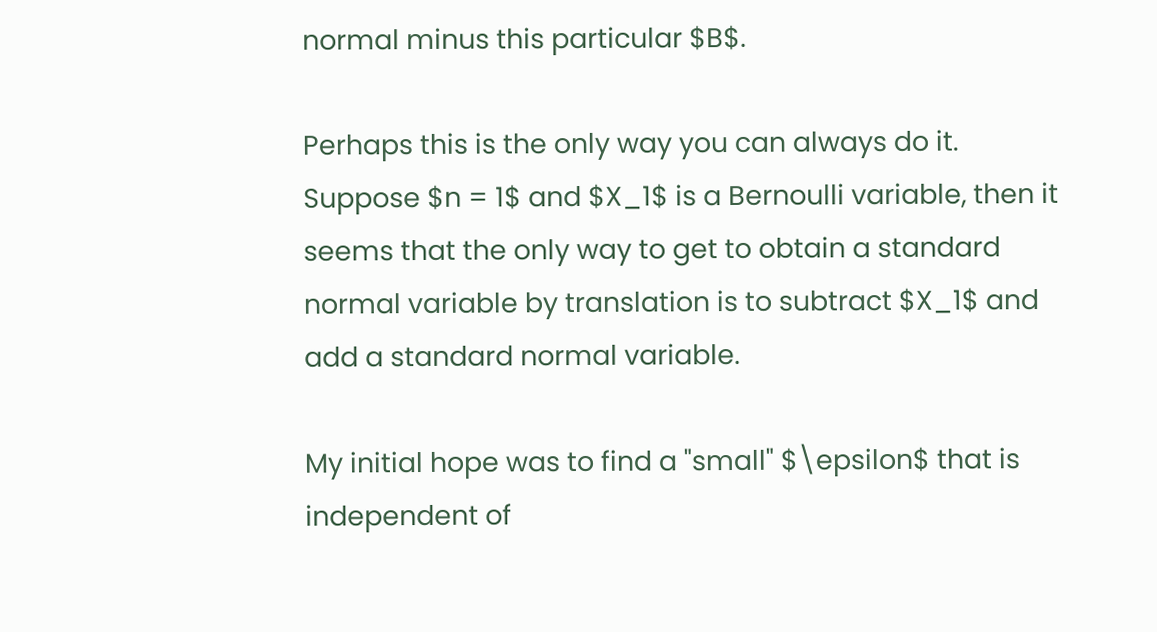normal minus this particular $B$.

Perhaps this is the only way you can always do it. Suppose $n = 1$ and $X_1$ is a Bernoulli variable, then it seems that the only way to get to obtain a standard normal variable by translation is to subtract $X_1$ and add a standard normal variable.

My initial hope was to find a "small" $\epsilon$ that is independent of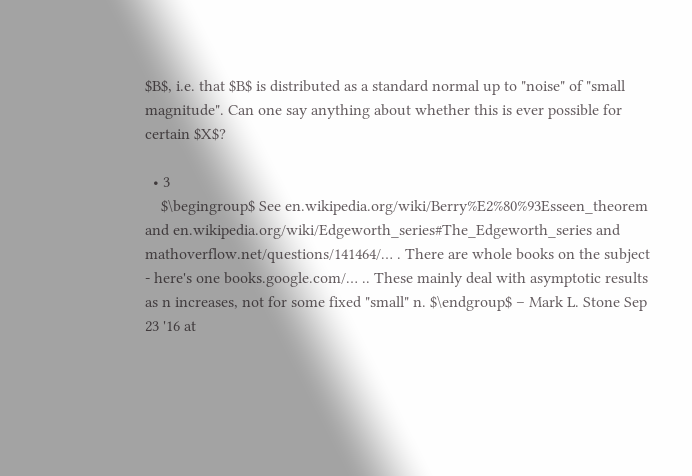$B$, i.e. that $B$ is distributed as a standard normal up to "noise" of "small magnitude". Can one say anything about whether this is ever possible for certain $X$?

  • 3
    $\begingroup$ See en.wikipedia.org/wiki/Berry%E2%80%93Esseen_theorem and en.wikipedia.org/wiki/Edgeworth_series#The_Edgeworth_series and mathoverflow.net/questions/141464/… . There are whole books on the subject - here's one books.google.com/… .. These mainly deal with asymptotic results as n increases, not for some fixed "small" n. $\endgroup$ – Mark L. Stone Sep 23 '16 at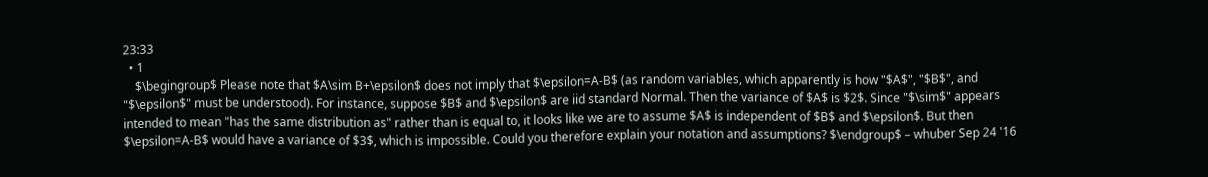23:33
  • 1
    $\begingroup$ Please note that $A\sim B+\epsilon$ does not imply that $\epsilon=A-B$ (as random variables, which apparently is how "$A$", "$B$", and "$\epsilon$" must be understood). For instance, suppose $B$ and $\epsilon$ are iid standard Normal. Then the variance of $A$ is $2$. Since "$\sim$" appears intended to mean "has the same distribution as" rather than is equal to, it looks like we are to assume $A$ is independent of $B$ and $\epsilon$. But then $\epsilon=A-B$ would have a variance of $3$, which is impossible. Could you therefore explain your notation and assumptions? $\endgroup$ – whuber Sep 24 '16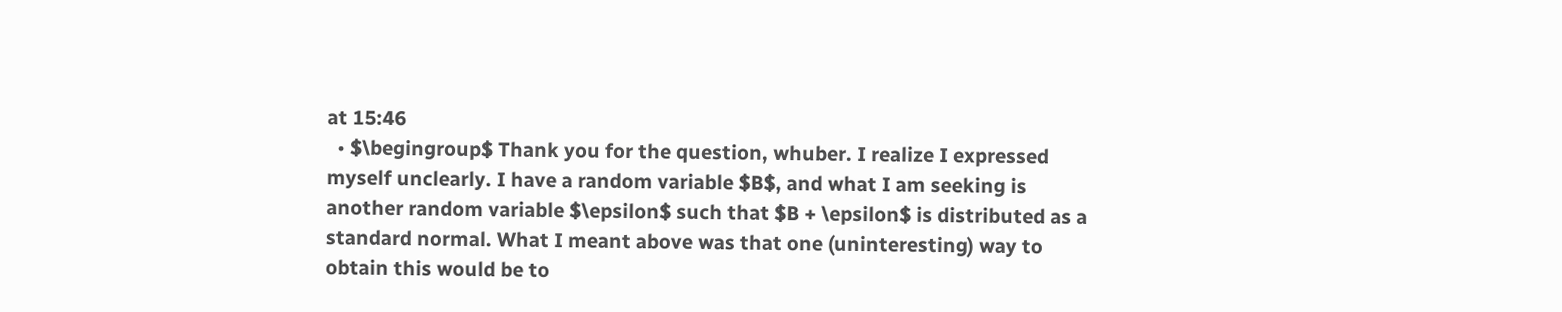at 15:46
  • $\begingroup$ Thank you for the question, whuber. I realize I expressed myself unclearly. I have a random variable $B$, and what I am seeking is another random variable $\epsilon$ such that $B + \epsilon$ is distributed as a standard normal. What I meant above was that one (uninteresting) way to obtain this would be to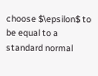choose $\epsilon$ to be equal to a standard normal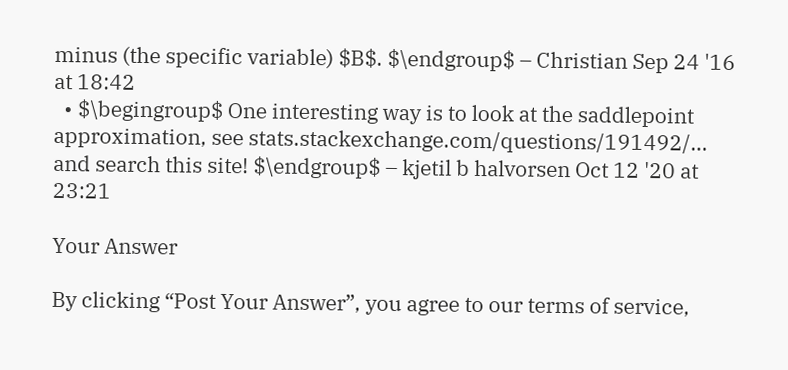minus (the specific variable) $B$. $\endgroup$ – Christian Sep 24 '16 at 18:42
  • $\begingroup$ One interesting way is to look at the saddlepoint approximation, see stats.stackexchange.com/questions/191492/… and search this site! $\endgroup$ – kjetil b halvorsen Oct 12 '20 at 23:21

Your Answer

By clicking “Post Your Answer”, you agree to our terms of service,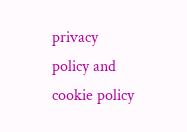privacy policy and cookie policy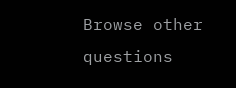Browse other questions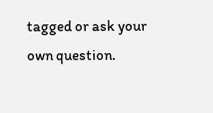tagged or ask your own question.